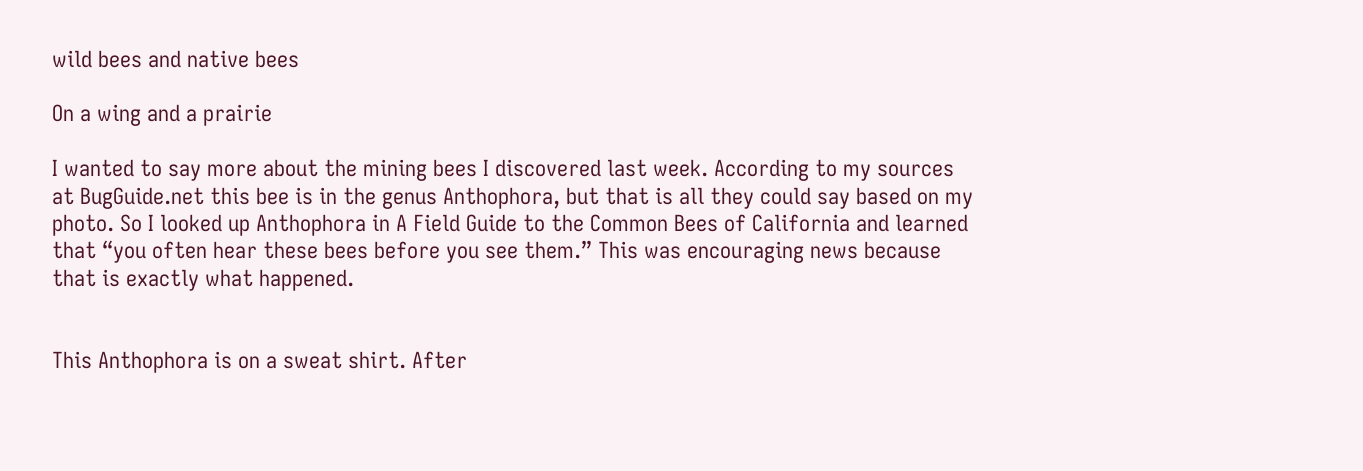wild bees and native bees

On a wing and a prairie

I wanted to say more about the mining bees I discovered last week. According to my sources at BugGuide.net this bee is in the genus Anthophora, but that is all they could say based on my photo. So I looked up Anthophora in A Field Guide to the Common Bees of California and learned that “you often hear these bees before you see them.” This was encouraging news because that is exactly what happened.


This Anthophora is on a sweat shirt. After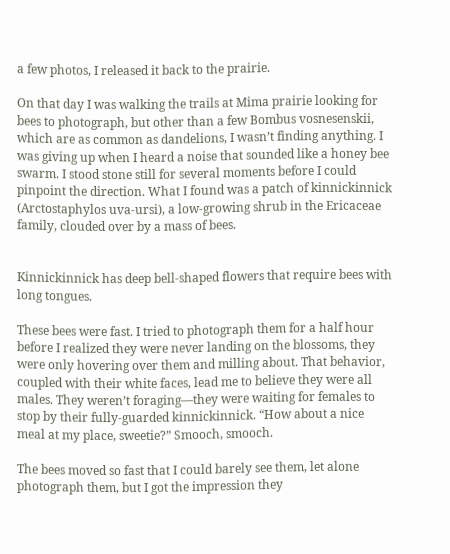a few photos, I released it back to the prairie.

On that day I was walking the trails at Mima prairie looking for bees to photograph, but other than a few Bombus vosnesenskii, which are as common as dandelions, I wasn’t finding anything. I was giving up when I heard a noise that sounded like a honey bee swarm. I stood stone still for several moments before I could pinpoint the direction. What I found was a patch of kinnickinnick (Arctostaphylos uva-ursi), a low-growing shrub in the Ericaceae family, clouded over by a mass of bees.


Kinnickinnick has deep bell-shaped flowers that require bees with long tongues.

These bees were fast. I tried to photograph them for a half hour before I realized they were never landing on the blossoms, they were only hovering over them and milling about. That behavior, coupled with their white faces, lead me to believe they were all males. They weren’t foraging—they were waiting for females to stop by their fully-guarded kinnickinnick. “How about a nice meal at my place, sweetie?” Smooch, smooch.

The bees moved so fast that I could barely see them, let alone photograph them, but I got the impression they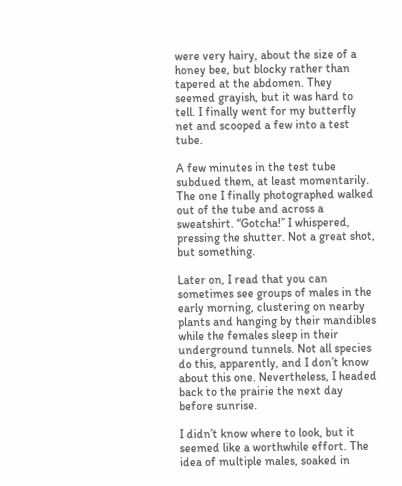were very hairy, about the size of a honey bee, but blocky rather than tapered at the abdomen. They seemed grayish, but it was hard to tell. I finally went for my butterfly net and scooped a few into a test tube.

A few minutes in the test tube subdued them, at least momentarily. The one I finally photographed walked out of the tube and across a sweatshirt. “Gotcha!” I whispered, pressing the shutter. Not a great shot, but something.

Later on, I read that you can sometimes see groups of males in the early morning, clustering on nearby plants and hanging by their mandibles while the females sleep in their underground tunnels. Not all species do this, apparently, and I don’t know about this one. Nevertheless, I headed back to the prairie the next day before sunrise.

I didn’t know where to look, but it seemed like a worthwhile effort. The idea of multiple males, soaked in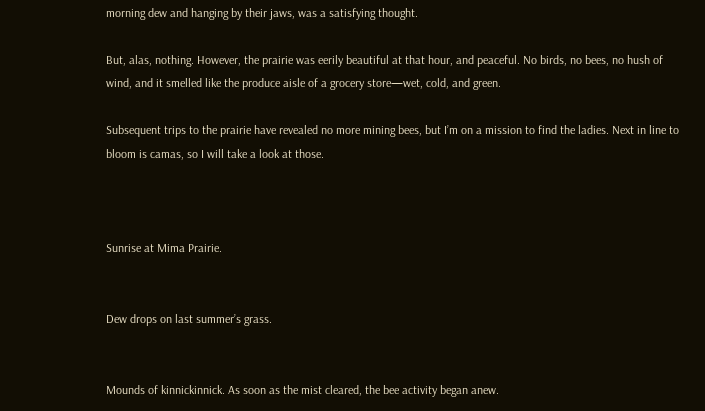morning dew and hanging by their jaws, was a satisfying thought.

But, alas, nothing. However, the prairie was eerily beautiful at that hour, and peaceful. No birds, no bees, no hush of wind, and it smelled like the produce aisle of a grocery store—wet, cold, and green.

Subsequent trips to the prairie have revealed no more mining bees, but I’m on a mission to find the ladies. Next in line to bloom is camas, so I will take a look at those.



Sunrise at Mima Prairie.


Dew drops on last summer’s grass.


Mounds of kinnickinnick. As soon as the mist cleared, the bee activity began anew.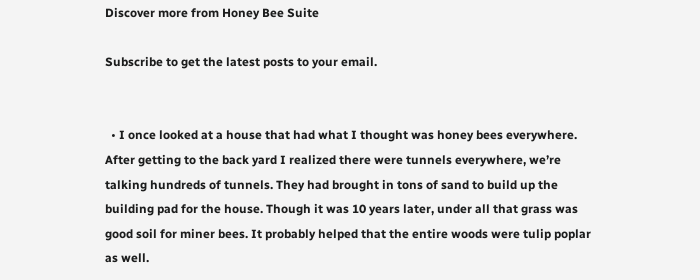Discover more from Honey Bee Suite

Subscribe to get the latest posts to your email.


  • I once looked at a house that had what I thought was honey bees everywhere. After getting to the back yard I realized there were tunnels everywhere, we’re talking hundreds of tunnels. They had brought in tons of sand to build up the building pad for the house. Though it was 10 years later, under all that grass was good soil for miner bees. It probably helped that the entire woods were tulip poplar as well.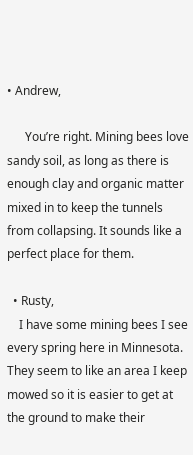• Andrew,

      You’re right. Mining bees love sandy soil, as long as there is enough clay and organic matter mixed in to keep the tunnels from collapsing. It sounds like a perfect place for them.

  • Rusty,
    I have some mining bees I see every spring here in Minnesota. They seem to like an area I keep mowed so it is easier to get at the ground to make their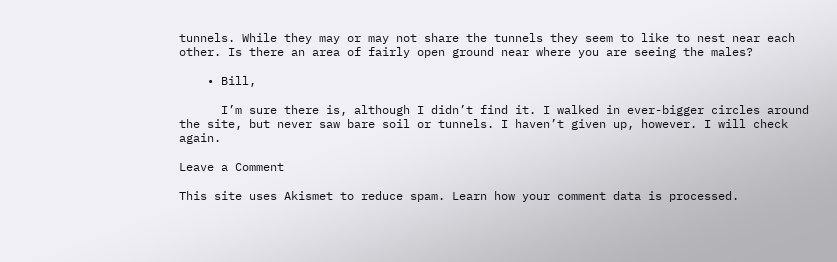tunnels. While they may or may not share the tunnels they seem to like to nest near each other. Is there an area of fairly open ground near where you are seeing the males?

    • Bill,

      I’m sure there is, although I didn’t find it. I walked in ever-bigger circles around the site, but never saw bare soil or tunnels. I haven’t given up, however. I will check again.

Leave a Comment

This site uses Akismet to reduce spam. Learn how your comment data is processed.